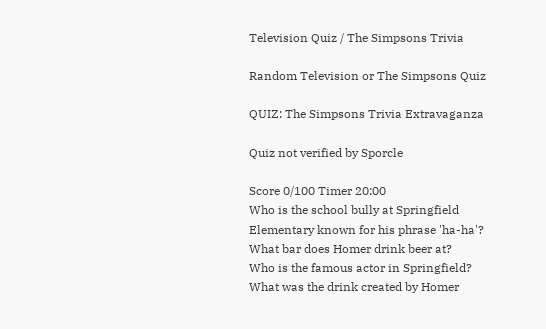Television Quiz / The Simpsons Trivia

Random Television or The Simpsons Quiz

QUIZ: The Simpsons Trivia Extravaganza

Quiz not verified by Sporcle

Score 0/100 Timer 20:00
Who is the school bully at Springfield Elementary known for his phrase 'ha-ha'?
What bar does Homer drink beer at?
Who is the famous actor in Springfield?
What was the drink created by Homer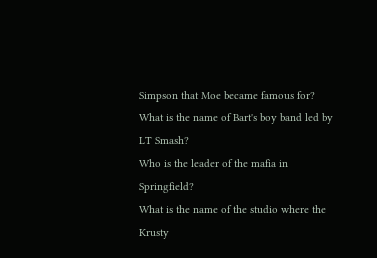Simpson that Moe became famous for?
What is the name of Bart's boy band led by LT Smash?
Who is the leader of the mafia in Springfield?
What is the name of the studio where the Krusty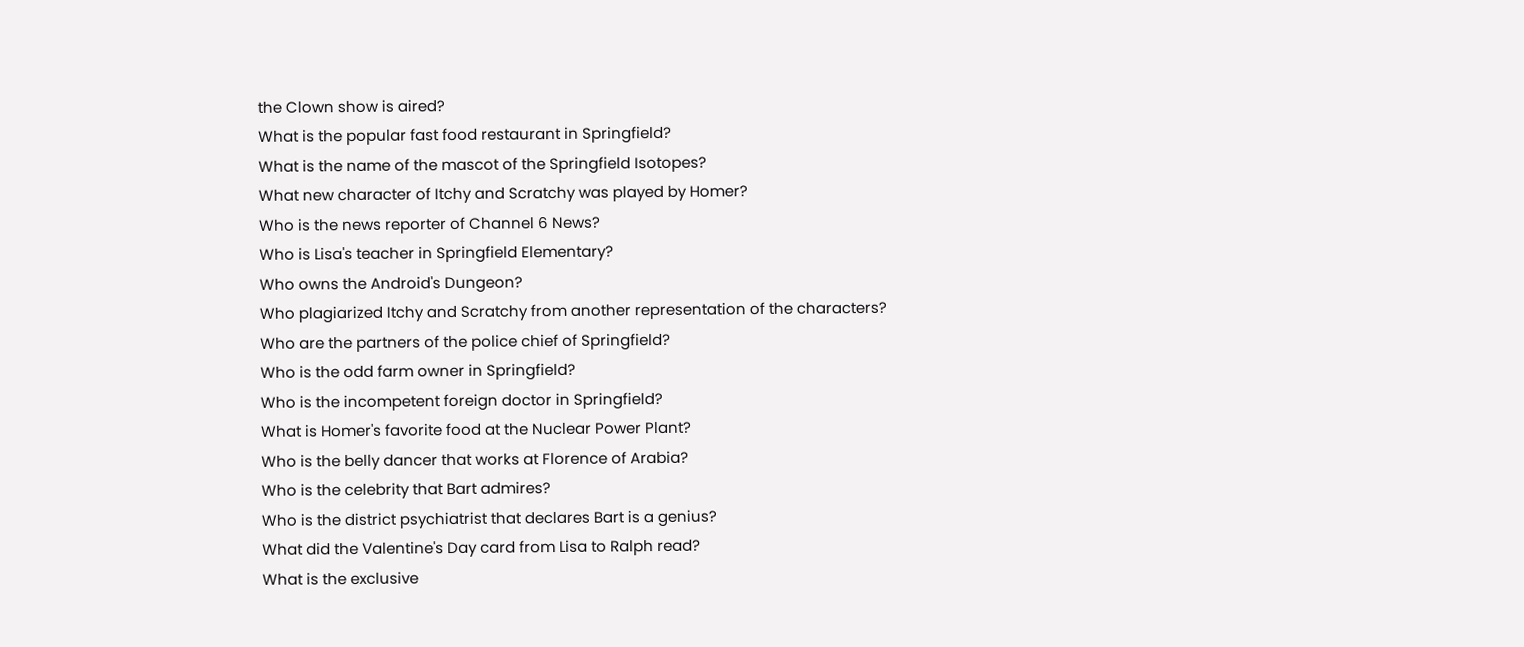the Clown show is aired?
What is the popular fast food restaurant in Springfield?
What is the name of the mascot of the Springfield Isotopes?
What new character of Itchy and Scratchy was played by Homer?
Who is the news reporter of Channel 6 News?
Who is Lisa's teacher in Springfield Elementary?
Who owns the Android's Dungeon?
Who plagiarized Itchy and Scratchy from another representation of the characters?
Who are the partners of the police chief of Springfield?
Who is the odd farm owner in Springfield?
Who is the incompetent foreign doctor in Springfield?
What is Homer's favorite food at the Nuclear Power Plant?
Who is the belly dancer that works at Florence of Arabia?
Who is the celebrity that Bart admires?
Who is the district psychiatrist that declares Bart is a genius?
What did the Valentine's Day card from Lisa to Ralph read?
What is the exclusive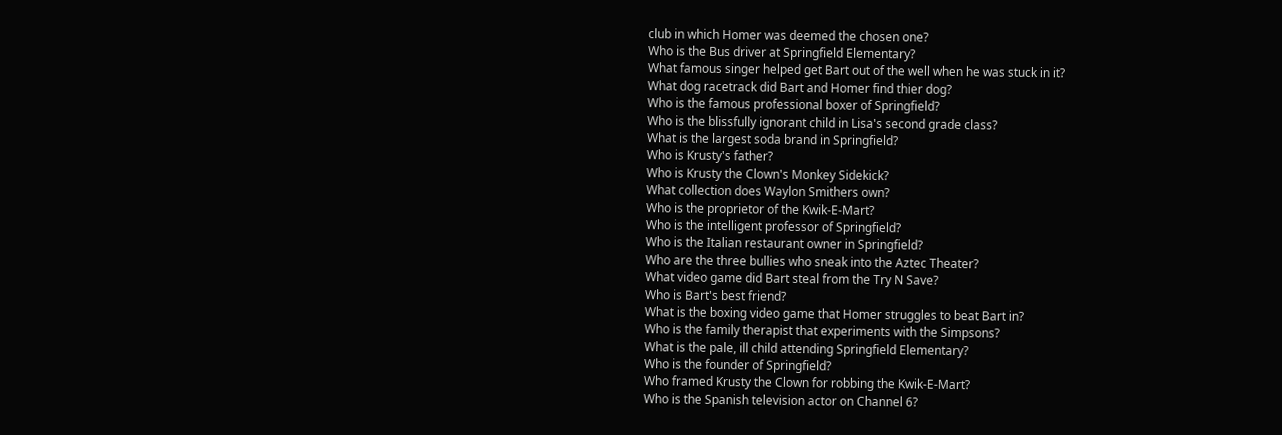club in which Homer was deemed the chosen one?
Who is the Bus driver at Springfield Elementary?
What famous singer helped get Bart out of the well when he was stuck in it?
What dog racetrack did Bart and Homer find thier dog?
Who is the famous professional boxer of Springfield?
Who is the blissfully ignorant child in Lisa's second grade class?
What is the largest soda brand in Springfield?
Who is Krusty's father?
Who is Krusty the Clown's Monkey Sidekick?
What collection does Waylon Smithers own?
Who is the proprietor of the Kwik-E-Mart?
Who is the intelligent professor of Springfield?
Who is the Italian restaurant owner in Springfield?
Who are the three bullies who sneak into the Aztec Theater?
What video game did Bart steal from the Try N Save?
Who is Bart's best friend?
What is the boxing video game that Homer struggles to beat Bart in?
Who is the family therapist that experiments with the Simpsons?
What is the pale, ill child attending Springfield Elementary?
Who is the founder of Springfield?
Who framed Krusty the Clown for robbing the Kwik-E-Mart?
Who is the Spanish television actor on Channel 6?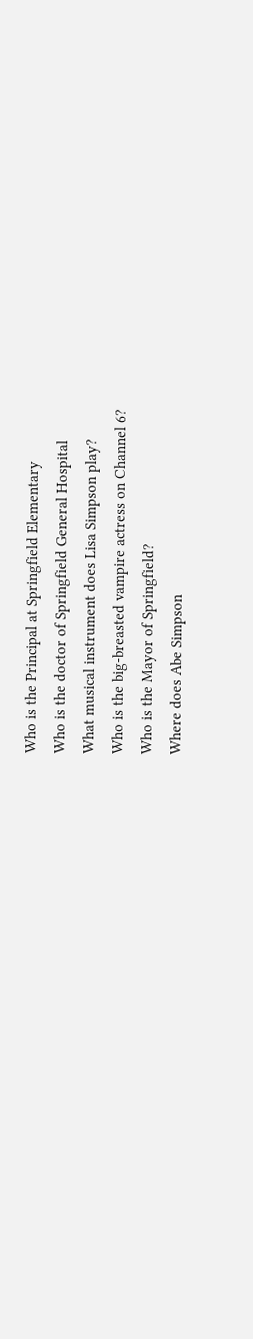Who is the Principal at Springfield Elementary
Who is the doctor of Springfield General Hospital
What musical instrument does Lisa Simpson play?
Who is the big-breasted vampire actress on Channel 6?
Who is the Mayor of Springfield?
Where does Abe Simpson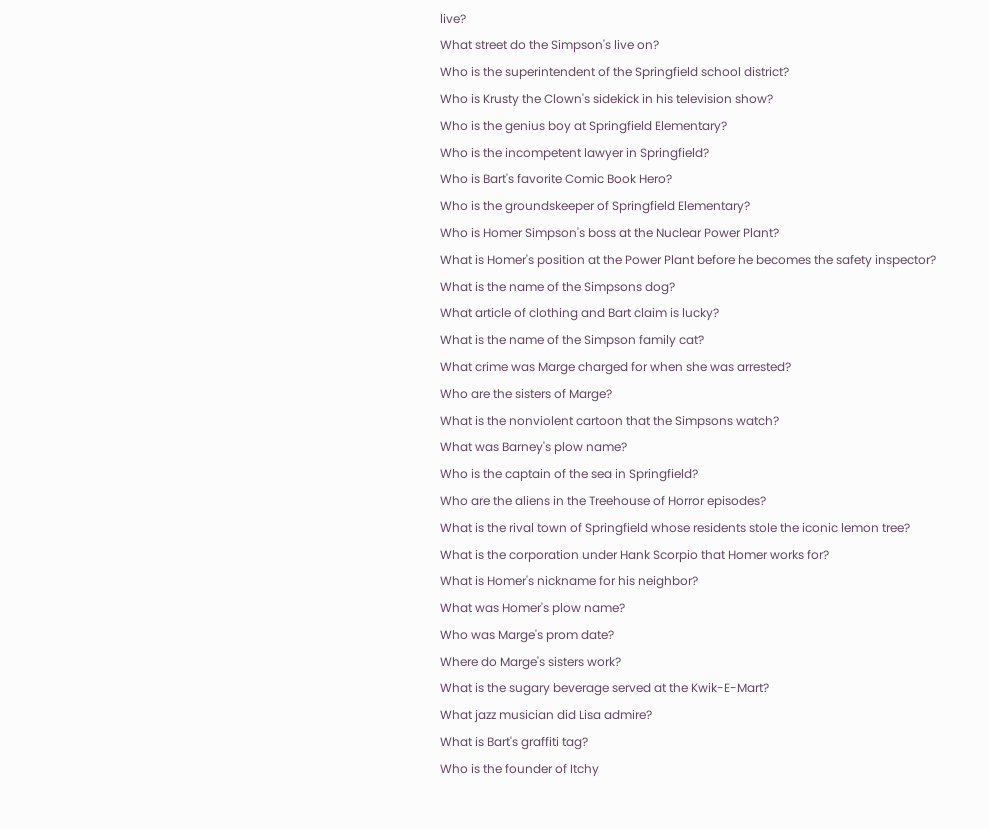live?
What street do the Simpson's live on?
Who is the superintendent of the Springfield school district?
Who is Krusty the Clown's sidekick in his television show?
Who is the genius boy at Springfield Elementary?
Who is the incompetent lawyer in Springfield?
Who is Bart's favorite Comic Book Hero?
Who is the groundskeeper of Springfield Elementary?
Who is Homer Simpson's boss at the Nuclear Power Plant?
What is Homer's position at the Power Plant before he becomes the safety inspector?
What is the name of the Simpsons dog?
What article of clothing and Bart claim is lucky?
What is the name of the Simpson family cat?
What crime was Marge charged for when she was arrested?
Who are the sisters of Marge?
What is the nonviolent cartoon that the Simpsons watch?
What was Barney's plow name?
Who is the captain of the sea in Springfield?
Who are the aliens in the Treehouse of Horror episodes?
What is the rival town of Springfield whose residents stole the iconic lemon tree?
What is the corporation under Hank Scorpio that Homer works for?
What is Homer's nickname for his neighbor?
What was Homer's plow name?
Who was Marge's prom date?
Where do Marge's sisters work?
What is the sugary beverage served at the Kwik-E-Mart?
What jazz musician did Lisa admire?
What is Bart's graffiti tag?
Who is the founder of Itchy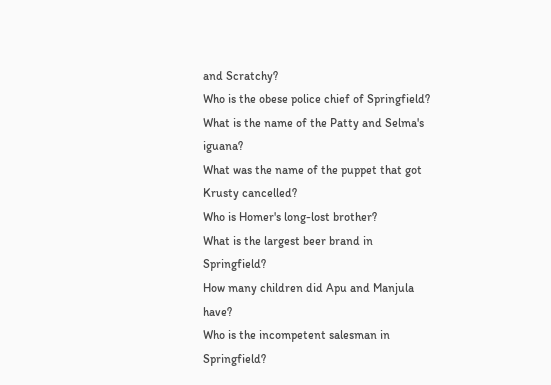and Scratchy?
Who is the obese police chief of Springfield?
What is the name of the Patty and Selma's iguana?
What was the name of the puppet that got Krusty cancelled?
Who is Homer's long-lost brother?
What is the largest beer brand in Springfield?
How many children did Apu and Manjula have?
Who is the incompetent salesman in Springfield?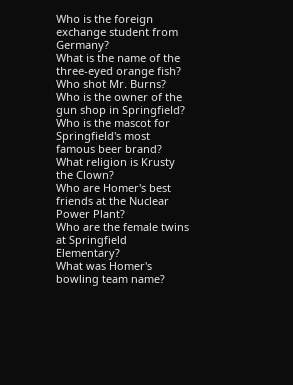Who is the foreign exchange student from Germany?
What is the name of the three-eyed orange fish?
Who shot Mr. Burns?
Who is the owner of the gun shop in Springfield?
Who is the mascot for Springfield's most famous beer brand?
What religion is Krusty the Clown?
Who are Homer's best friends at the Nuclear Power Plant?
Who are the female twins at Springfield Elementary?
What was Homer's bowling team name?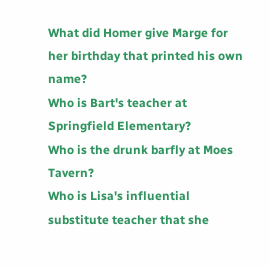What did Homer give Marge for her birthday that printed his own name?
Who is Bart's teacher at Springfield Elementary?
Who is the drunk barfly at Moes Tavern?
Who is Lisa's influential substitute teacher that she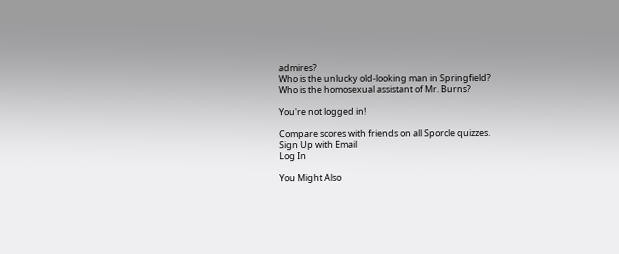admires?
Who is the unlucky old-looking man in Springfield?
Who is the homosexual assistant of Mr. Burns?

You're not logged in!

Compare scores with friends on all Sporcle quizzes.
Sign Up with Email
Log In

You Might Also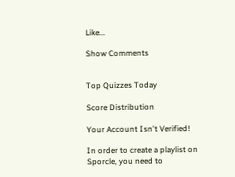Like...

Show Comments


Top Quizzes Today

Score Distribution

Your Account Isn't Verified!

In order to create a playlist on Sporcle, you need to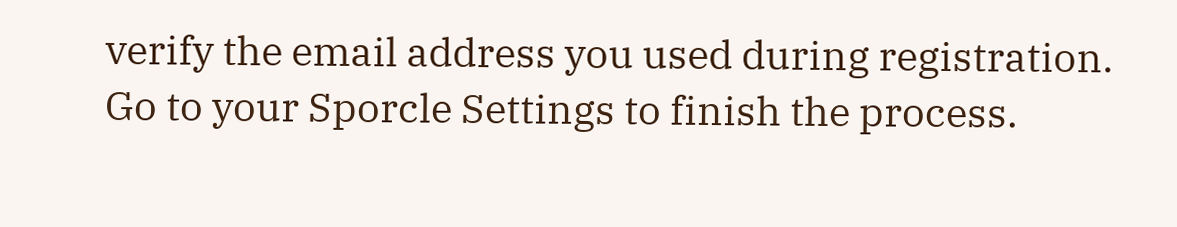verify the email address you used during registration. Go to your Sporcle Settings to finish the process.